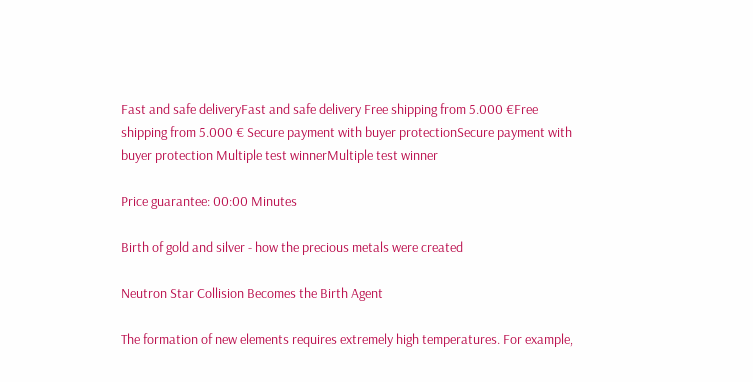Fast and safe deliveryFast and safe delivery Free shipping from 5.000 €Free shipping from 5.000 € Secure payment with buyer protectionSecure payment with buyer protection Multiple test winnerMultiple test winner

Price guarantee: 00:00 Minutes

Birth of gold and silver - how the precious metals were created

Neutron Star Collision Becomes the Birth Agent

The formation of new elements requires extremely high temperatures. For example,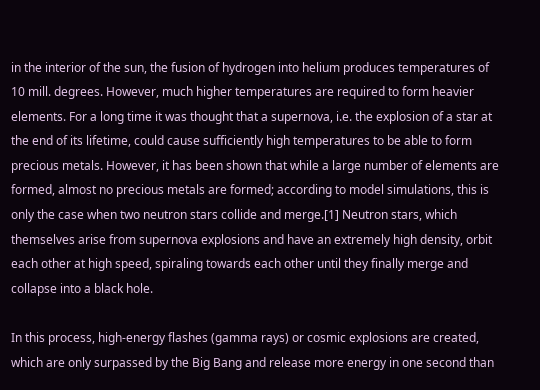in the interior of the sun, the fusion of hydrogen into helium produces temperatures of 10 mill. degrees. However, much higher temperatures are required to form heavier elements. For a long time it was thought that a supernova, i.e. the explosion of a star at the end of its lifetime, could cause sufficiently high temperatures to be able to form precious metals. However, it has been shown that while a large number of elements are formed, almost no precious metals are formed; according to model simulations, this is only the case when two neutron stars collide and merge.[1] Neutron stars, which themselves arise from supernova explosions and have an extremely high density, orbit each other at high speed, spiraling towards each other until they finally merge and collapse into a black hole.

In this process, high-energy flashes (gamma rays) or cosmic explosions are created, which are only surpassed by the Big Bang and release more energy in one second than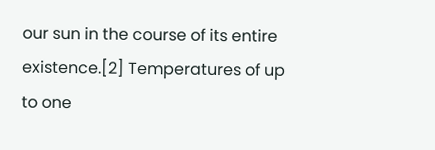our sun in the course of its entire existence.[2] Temperatures of up to one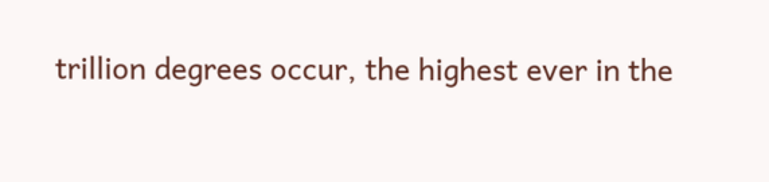trillion degrees occur, the highest ever in the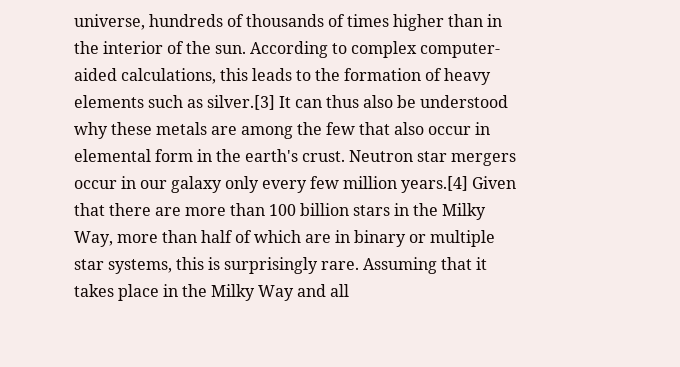universe, hundreds of thousands of times higher than in the interior of the sun. According to complex computer-aided calculations, this leads to the formation of heavy elements such as silver.[3] It can thus also be understood why these metals are among the few that also occur in elemental form in the earth's crust. Neutron star mergers occur in our galaxy only every few million years.[4] Given that there are more than 100 billion stars in the Milky Way, more than half of which are in binary or multiple star systems, this is surprisingly rare. Assuming that it takes place in the Milky Way and all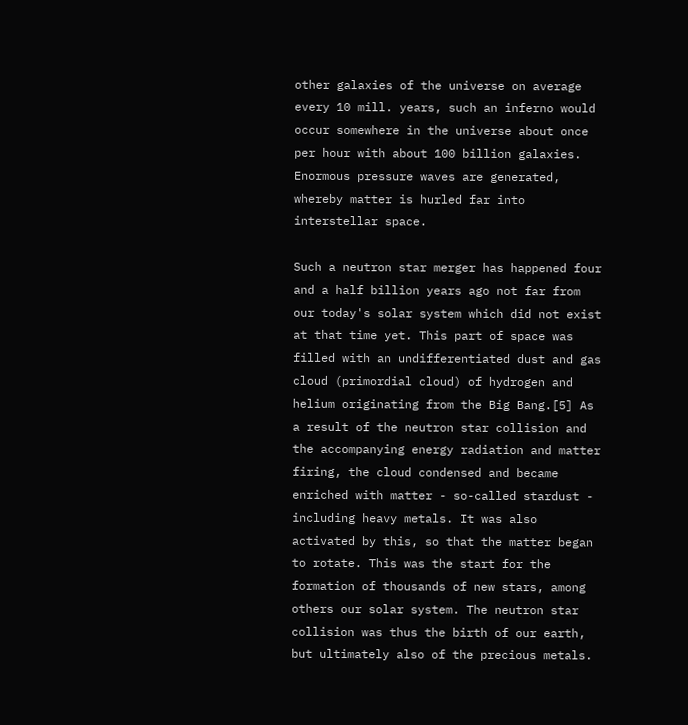other galaxies of the universe on average every 10 mill. years, such an inferno would occur somewhere in the universe about once per hour with about 100 billion galaxies. Enormous pressure waves are generated, whereby matter is hurled far into interstellar space.

Such a neutron star merger has happened four and a half billion years ago not far from our today's solar system which did not exist at that time yet. This part of space was filled with an undifferentiated dust and gas cloud (primordial cloud) of hydrogen and helium originating from the Big Bang.[5] As a result of the neutron star collision and the accompanying energy radiation and matter firing, the cloud condensed and became enriched with matter - so-called stardust - including heavy metals. It was also activated by this, so that the matter began to rotate. This was the start for the formation of thousands of new stars, among others our solar system. The neutron star collision was thus the birth of our earth, but ultimately also of the precious metals.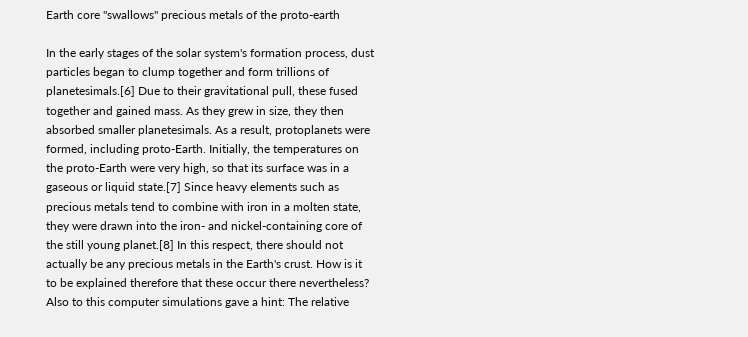Earth core "swallows" precious metals of the proto-earth

In the early stages of the solar system's formation process, dust particles began to clump together and form trillions of planetesimals.[6] Due to their gravitational pull, these fused together and gained mass. As they grew in size, they then absorbed smaller planetesimals. As a result, protoplanets were formed, including proto-Earth. Initially, the temperatures on the proto-Earth were very high, so that its surface was in a gaseous or liquid state.[7] Since heavy elements such as precious metals tend to combine with iron in a molten state, they were drawn into the iron- and nickel-containing core of the still young planet.[8] In this respect, there should not actually be any precious metals in the Earth's crust. How is it to be explained therefore that these occur there nevertheless? Also to this computer simulations gave a hint: The relative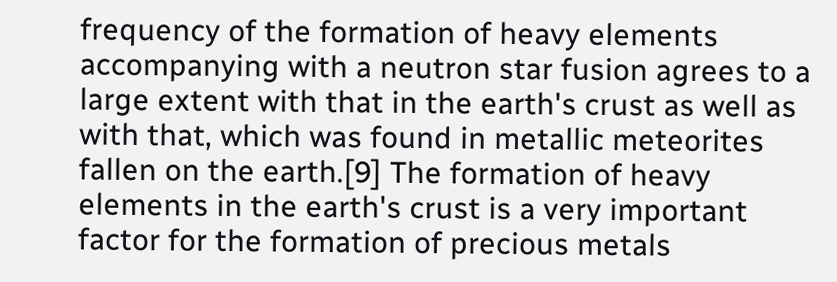frequency of the formation of heavy elements accompanying with a neutron star fusion agrees to a large extent with that in the earth's crust as well as with that, which was found in metallic meteorites fallen on the earth.[9] The formation of heavy elements in the earth's crust is a very important factor for the formation of precious metals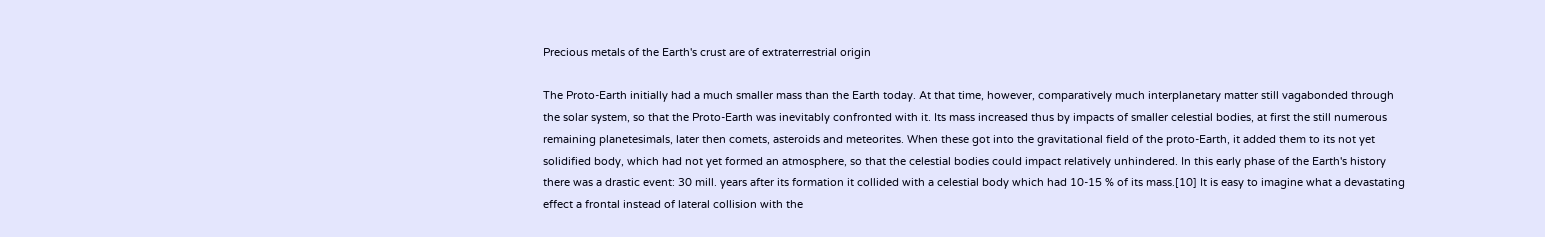Precious metals of the Earth's crust are of extraterrestrial origin

The Proto-Earth initially had a much smaller mass than the Earth today. At that time, however, comparatively much interplanetary matter still vagabonded through the solar system, so that the Proto-Earth was inevitably confronted with it. Its mass increased thus by impacts of smaller celestial bodies, at first the still numerous remaining planetesimals, later then comets, asteroids and meteorites. When these got into the gravitational field of the proto-Earth, it added them to its not yet solidified body, which had not yet formed an atmosphere, so that the celestial bodies could impact relatively unhindered. In this early phase of the Earth's history there was a drastic event: 30 mill. years after its formation it collided with a celestial body which had 10-15 % of its mass.[10] It is easy to imagine what a devastating effect a frontal instead of lateral collision with the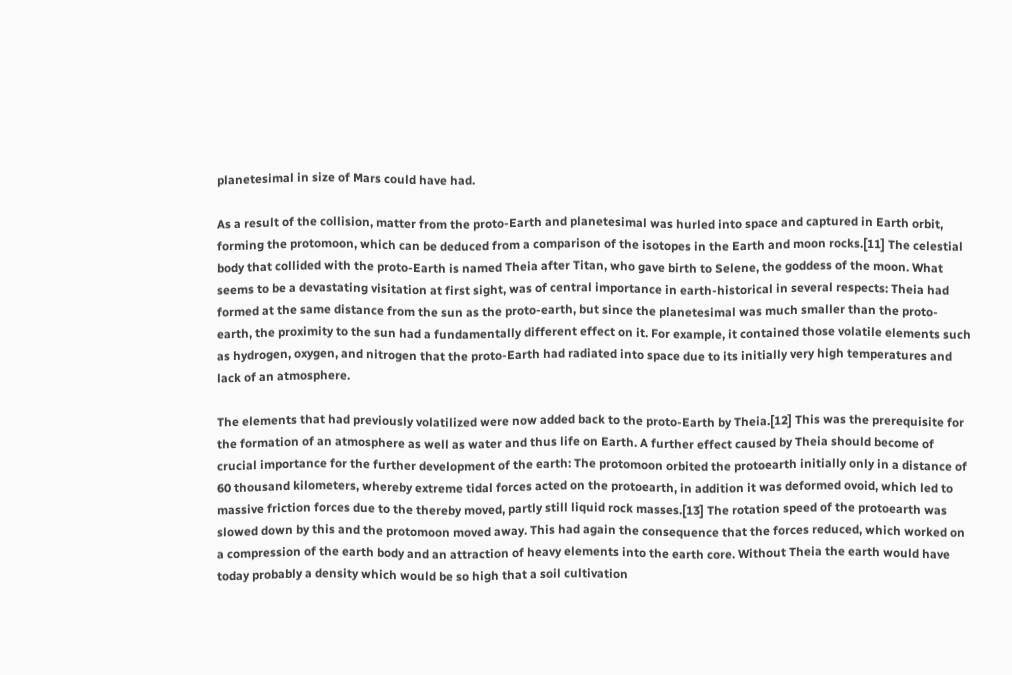planetesimal in size of Mars could have had.

As a result of the collision, matter from the proto-Earth and planetesimal was hurled into space and captured in Earth orbit, forming the protomoon, which can be deduced from a comparison of the isotopes in the Earth and moon rocks.[11] The celestial body that collided with the proto-Earth is named Theia after Titan, who gave birth to Selene, the goddess of the moon. What seems to be a devastating visitation at first sight, was of central importance in earth-historical in several respects: Theia had formed at the same distance from the sun as the proto-earth, but since the planetesimal was much smaller than the proto-earth, the proximity to the sun had a fundamentally different effect on it. For example, it contained those volatile elements such as hydrogen, oxygen, and nitrogen that the proto-Earth had radiated into space due to its initially very high temperatures and lack of an atmosphere.

The elements that had previously volatilized were now added back to the proto-Earth by Theia.[12] This was the prerequisite for the formation of an atmosphere as well as water and thus life on Earth. A further effect caused by Theia should become of crucial importance for the further development of the earth: The protomoon orbited the protoearth initially only in a distance of 60 thousand kilometers, whereby extreme tidal forces acted on the protoearth, in addition it was deformed ovoid, which led to massive friction forces due to the thereby moved, partly still liquid rock masses.[13] The rotation speed of the protoearth was slowed down by this and the protomoon moved away. This had again the consequence that the forces reduced, which worked on a compression of the earth body and an attraction of heavy elements into the earth core. Without Theia the earth would have today probably a density which would be so high that a soil cultivation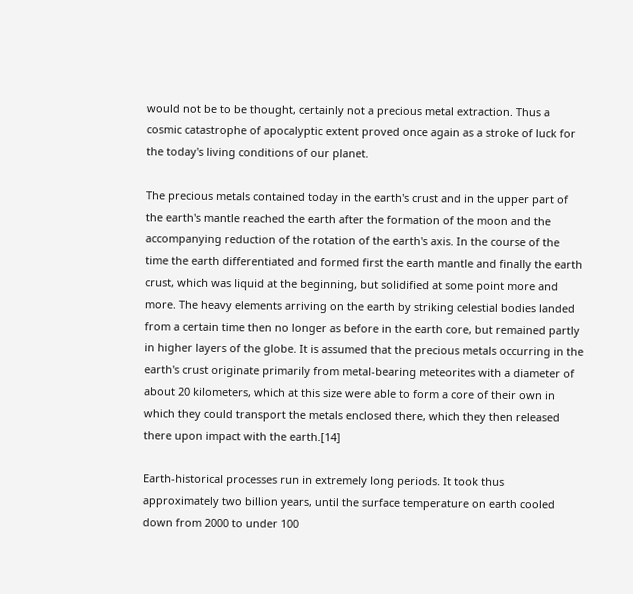would not be to be thought, certainly not a precious metal extraction. Thus a cosmic catastrophe of apocalyptic extent proved once again as a stroke of luck for the today's living conditions of our planet.

The precious metals contained today in the earth's crust and in the upper part of the earth's mantle reached the earth after the formation of the moon and the accompanying reduction of the rotation of the earth's axis. In the course of the time the earth differentiated and formed first the earth mantle and finally the earth crust, which was liquid at the beginning, but solidified at some point more and more. The heavy elements arriving on the earth by striking celestial bodies landed from a certain time then no longer as before in the earth core, but remained partly in higher layers of the globe. It is assumed that the precious metals occurring in the earth's crust originate primarily from metal-bearing meteorites with a diameter of about 20 kilometers, which at this size were able to form a core of their own in which they could transport the metals enclosed there, which they then released there upon impact with the earth.[14]

Earth-historical processes run in extremely long periods. It took thus approximately two billion years, until the surface temperature on earth cooled down from 2000 to under 100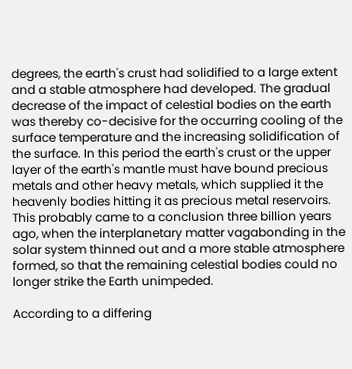degrees, the earth's crust had solidified to a large extent and a stable atmosphere had developed. The gradual decrease of the impact of celestial bodies on the earth was thereby co-decisive for the occurring cooling of the surface temperature and the increasing solidification of the surface. In this period the earth's crust or the upper layer of the earth's mantle must have bound precious metals and other heavy metals, which supplied it the heavenly bodies hitting it as precious metal reservoirs. This probably came to a conclusion three billion years ago, when the interplanetary matter vagabonding in the solar system thinned out and a more stable atmosphere formed, so that the remaining celestial bodies could no longer strike the Earth unimpeded.

According to a differing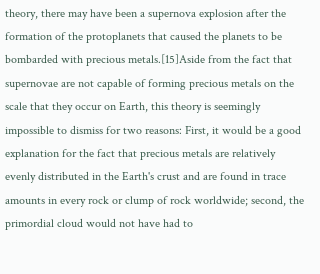theory, there may have been a supernova explosion after the formation of the protoplanets that caused the planets to be bombarded with precious metals.[15]Aside from the fact that supernovae are not capable of forming precious metals on the scale that they occur on Earth, this theory is seemingly impossible to dismiss for two reasons: First, it would be a good explanation for the fact that precious metals are relatively evenly distributed in the Earth's crust and are found in trace amounts in every rock or clump of rock worldwide; second, the primordial cloud would not have had to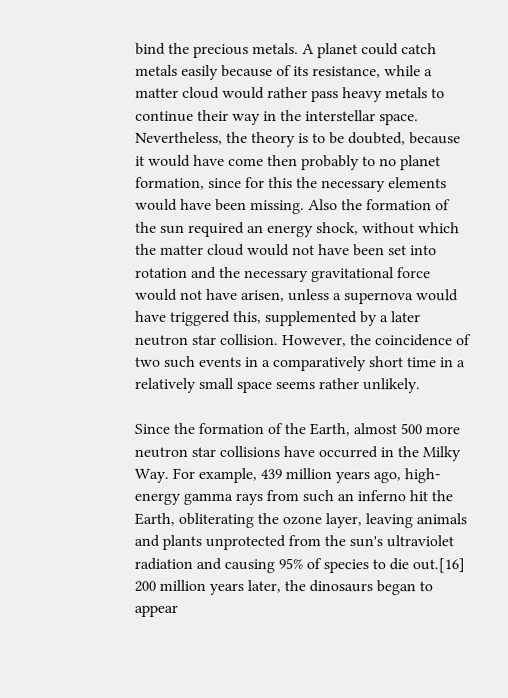bind the precious metals. A planet could catch metals easily because of its resistance, while a matter cloud would rather pass heavy metals to continue their way in the interstellar space. Nevertheless, the theory is to be doubted, because it would have come then probably to no planet formation, since for this the necessary elements would have been missing. Also the formation of the sun required an energy shock, without which the matter cloud would not have been set into rotation and the necessary gravitational force would not have arisen, unless a supernova would have triggered this, supplemented by a later neutron star collision. However, the coincidence of two such events in a comparatively short time in a relatively small space seems rather unlikely.

Since the formation of the Earth, almost 500 more neutron star collisions have occurred in the Milky Way. For example, 439 million years ago, high-energy gamma rays from such an inferno hit the Earth, obliterating the ozone layer, leaving animals and plants unprotected from the sun's ultraviolet radiation and causing 95% of species to die out.[16] 200 million years later, the dinosaurs began to appear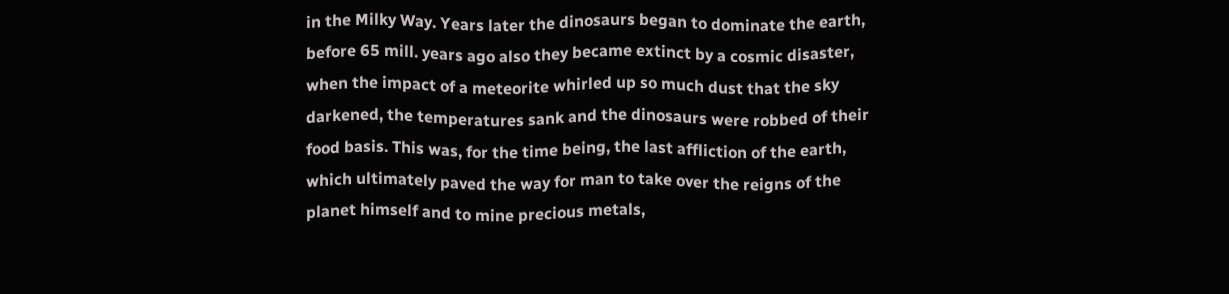in the Milky Way. Years later the dinosaurs began to dominate the earth, before 65 mill. years ago also they became extinct by a cosmic disaster, when the impact of a meteorite whirled up so much dust that the sky darkened, the temperatures sank and the dinosaurs were robbed of their food basis. This was, for the time being, the last affliction of the earth, which ultimately paved the way for man to take over the reigns of the planet himself and to mine precious metals,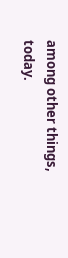among other things, today.